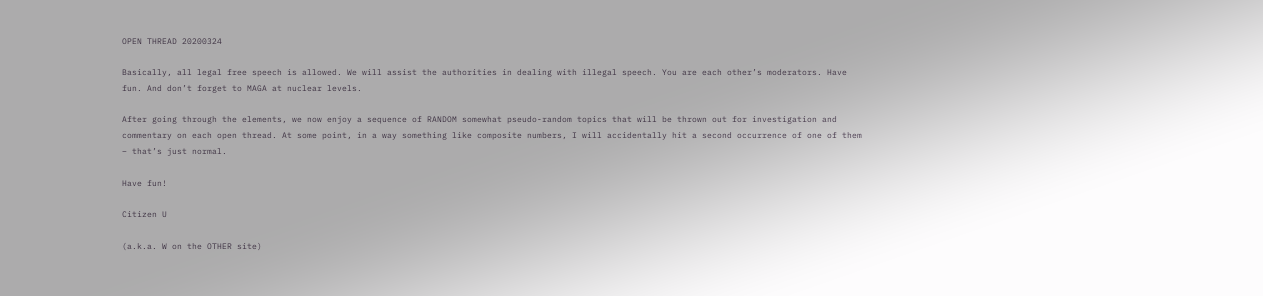OPEN THREAD 20200324

Basically, all legal free speech is allowed. We will assist the authorities in dealing with illegal speech. You are each other’s moderators. Have fun. And don’t forget to MAGA at nuclear levels.

After going through the elements, we now enjoy a sequence of RANDOM somewhat pseudo-random topics that will be thrown out for investigation and commentary on each open thread. At some point, in a way something like composite numbers, I will accidentally hit a second occurrence of one of them – that’s just normal.

Have fun!

Citizen U

(a.k.a. W on the OTHER site)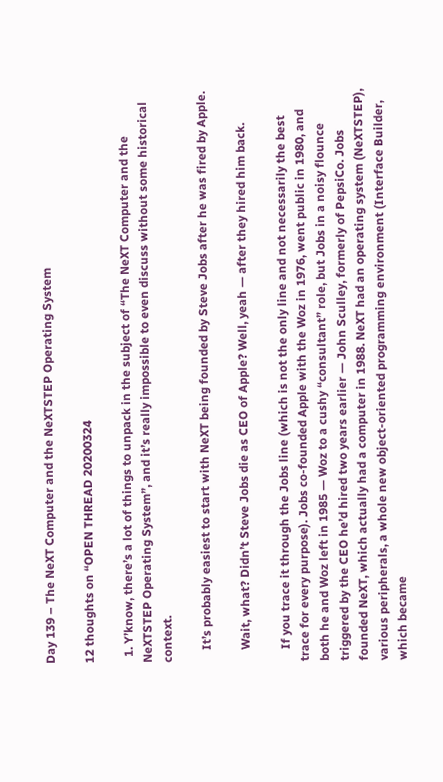Day 139 – The NeXT Computer and the NeXTSTEP Operating System

12 thoughts on “OPEN THREAD 20200324

  1. Y’know, there’s a lot of things to unpack in the subject of “The NeXT Computer and the NeXTSTEP Operating System”, and it’s really impossible to even discuss without some historical context.

    It’s probably easiest to start with NeXT being founded by Steve Jobs after he was fired by Apple.

    Wait, what? Didn’t Steve Jobs die as CEO of Apple? Well, yeah — after they hired him back.

    If you trace it through the Jobs line (which is not the only line and not necessarily the best trace for every purpose). Jobs co-founded Apple with the Woz in 1976, went public in 1980, and both he and Woz left in 1985 — Woz to a cushy “consultant” role, but Jobs in a noisy flounce triggered by the CEO he’d hired two years earlier — John Sculley, formerly of PepsiCo. Jobs founded NeXT, which actually had a computer in 1988. NeXT had an operating system (NeXTSTEP), various peripherals, a whole new object-oriented programming environment (Interface Builder, which became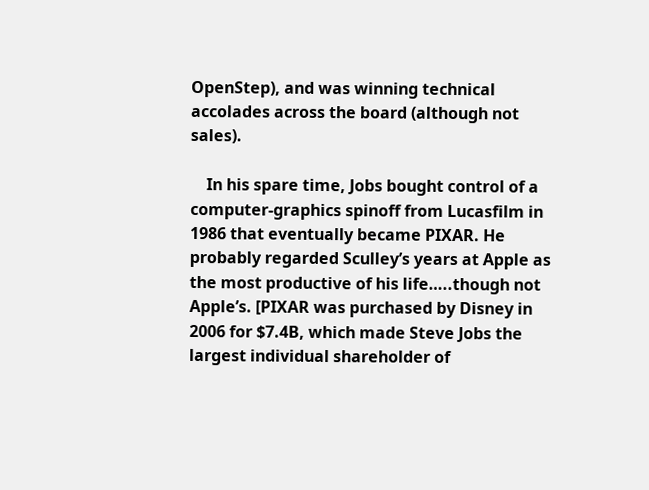OpenStep), and was winning technical accolades across the board (although not sales).

    In his spare time, Jobs bought control of a computer-graphics spinoff from Lucasfilm in 1986 that eventually became PIXAR. He probably regarded Sculley’s years at Apple as the most productive of his life…..though not Apple’s. [PIXAR was purchased by Disney in 2006 for $7.4B, which made Steve Jobs the largest individual shareholder of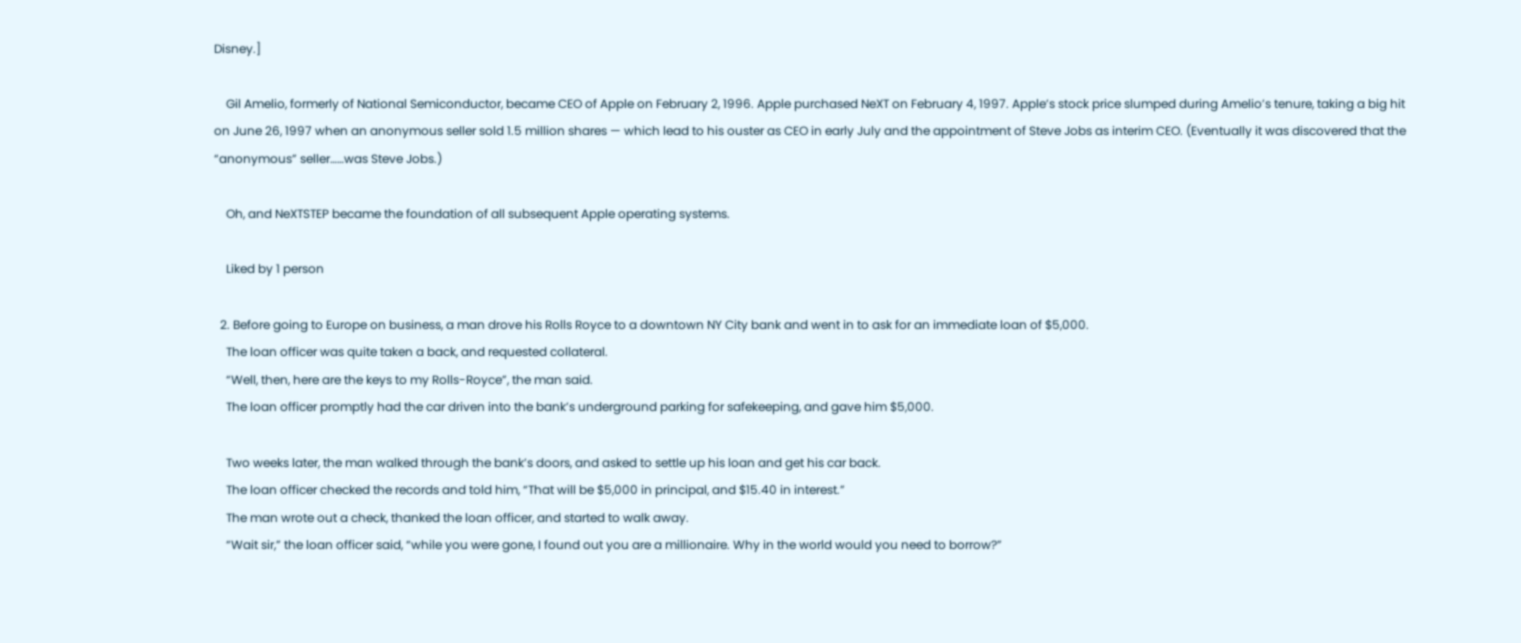Disney.]

    Gil Amelio, formerly of National Semiconductor, became CEO of Apple on February 2, 1996. Apple purchased NeXT on February 4, 1997. Apple’s stock price slumped during Amelio’s tenure, taking a big hit on June 26, 1997 when an anonymous seller sold 1.5 million shares — which lead to his ouster as CEO in early July and the appointment of Steve Jobs as interim CEO. (Eventually it was discovered that the “anonymous” seller……was Steve Jobs.)

    Oh, and NeXTSTEP became the foundation of all subsequent Apple operating systems.

    Liked by 1 person

  2. Before going to Europe on business, a man drove his Rolls Royce to a downtown NY City bank and went in to ask for an immediate loan of $5,000.
    The loan officer was quite taken a back, and requested collateral.
    “Well, then, here are the keys to my Rolls-Royce”, the man said.
    The loan officer promptly had the car driven into the bank’s underground parking for safekeeping, and gave him $5,000.

    Two weeks later, the man walked through the bank’s doors, and asked to settle up his loan and get his car back.
    The loan officer checked the records and told him, “That will be $5,000 in principal, and $15.40 in interest.”
    The man wrote out a check, thanked the loan officer, and started to walk away.
    “Wait sir,” the loan officer said, “while you were gone, I found out you are a millionaire. Why in the world would you need to borrow?”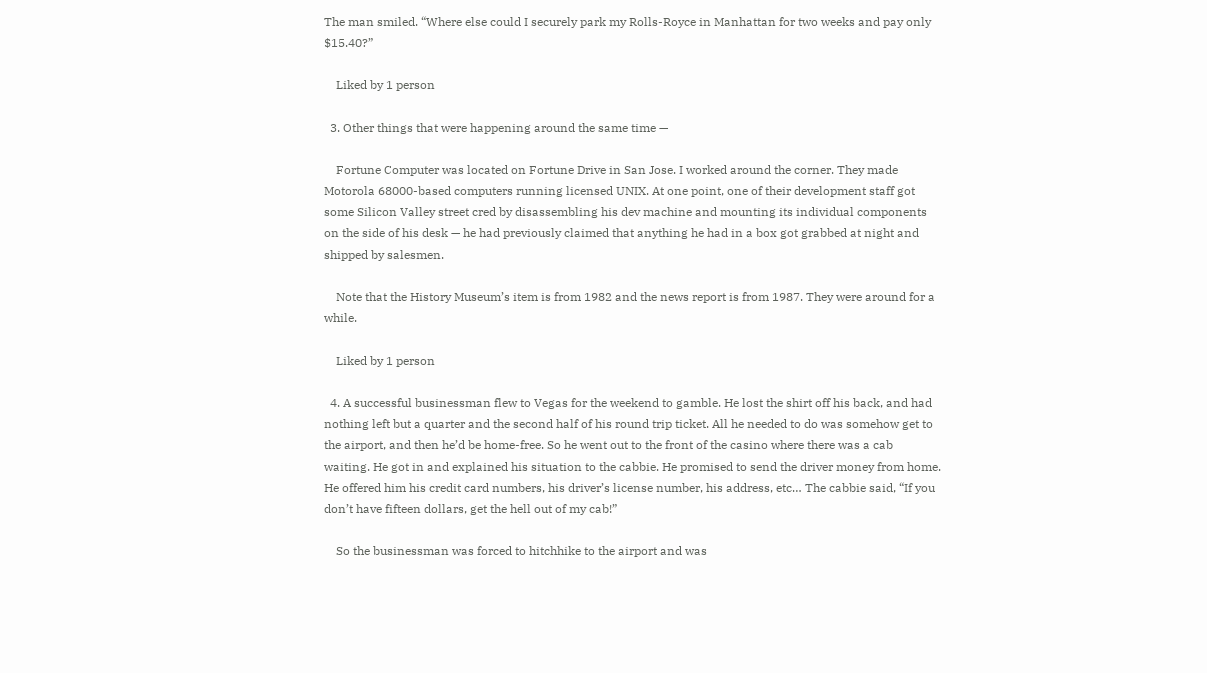The man smiled. “Where else could I securely park my Rolls-Royce in Manhattan for two weeks and pay only $15.40?”

    Liked by 1 person

  3. Other things that were happening around the same time —

    Fortune Computer was located on Fortune Drive in San Jose. I worked around the corner. They made Motorola 68000-based computers running licensed UNIX. At one point, one of their development staff got some Silicon Valley street cred by disassembling his dev machine and mounting its individual components on the side of his desk — he had previously claimed that anything he had in a box got grabbed at night and shipped by salesmen.

    Note that the History Museum’s item is from 1982 and the news report is from 1987. They were around for a while.

    Liked by 1 person

  4. A successful businessman flew to Vegas for the weekend to gamble. He lost the shirt off his back, and had nothing left but a quarter and the second half of his round trip ticket. All he needed to do was somehow get to the airport, and then he’d be home-free. So he went out to the front of the casino where there was a cab waiting. He got in and explained his situation to the cabbie. He promised to send the driver money from home. He offered him his credit card numbers, his driver’s license number, his address, etc… The cabbie said, “If you don’t have fifteen dollars, get the hell out of my cab!”

    So the businessman was forced to hitchhike to the airport and was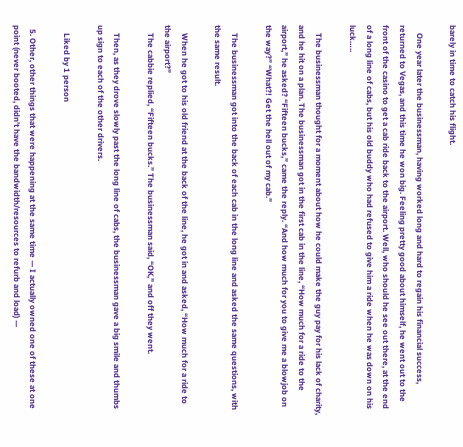barely in time to catch his flight.

    One year later the businessman, having worked long and hard to regain his financial success, returned to Vegas, and this time he won big. Feeling pretty good about himself, he went out to the front of the casino to get a cab ride back to the airport. Well, who should he see out there, at the end of a long line of cabs, but his old buddy who had refused to give him a ride when he was down on his luck…..

    The businessman thought for a moment about how he could make the guy pay for his lack of charity, and he hit on a plan. The businessman got in the first cab in the line, “How much for a ride to the airport,” he asked? “Fifteen bucks,” came the reply. “And how much for you to give me a blowjob on the way?” “What?! Get the hell out of my cab.”

    The businessman got into the back of each cab in the long line and asked the same questions, with the same result.

    When he got to his old friend at the back of the line, he got in and asked, “How much for a ride to the airport?”
    The cabbie replied, “Fifteen bucks.” The businessman said, “OK,” and off they went.

    Then, as they drove slowly past the long line of cabs, the businessman gave a big smile and thumbs up sign to each of the other drivers.

    Liked by 1 person

  5. Other, other things that were happening at the same time — I actually owned one of these at one point (never booted, didn’t have the bandwidth/resources to refurb and load) —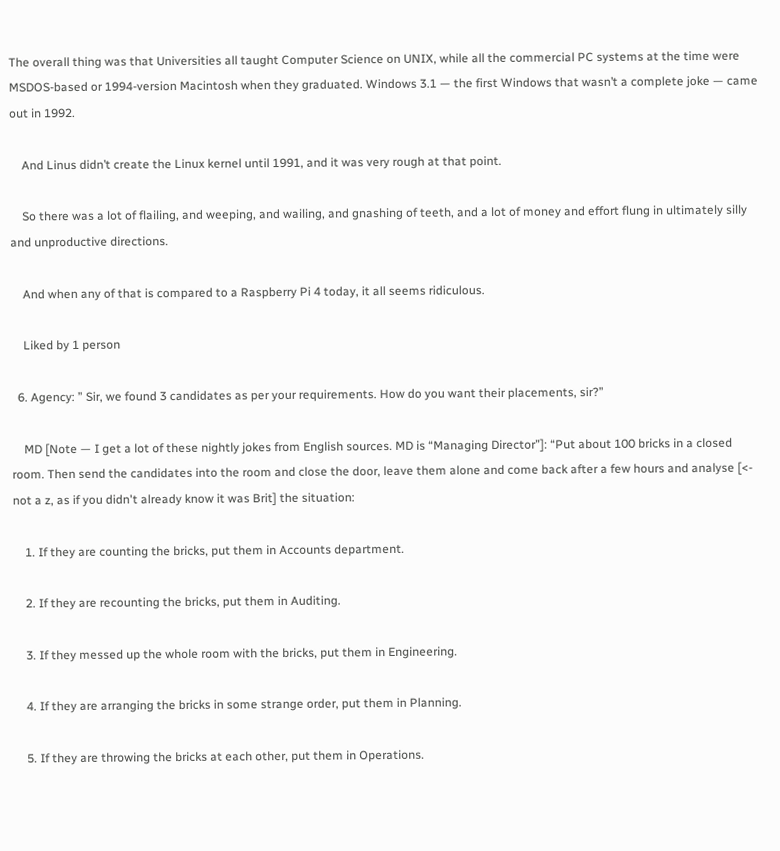The overall thing was that Universities all taught Computer Science on UNIX, while all the commercial PC systems at the time were MSDOS-based or 1994-version Macintosh when they graduated. Windows 3.1 — the first Windows that wasn’t a complete joke — came out in 1992.

    And Linus didn’t create the Linux kernel until 1991, and it was very rough at that point.

    So there was a lot of flailing, and weeping, and wailing, and gnashing of teeth, and a lot of money and effort flung in ultimately silly and unproductive directions.

    And when any of that is compared to a Raspberry Pi 4 today, it all seems ridiculous.

    Liked by 1 person

  6. Agency: ” Sir, we found 3 candidates as per your requirements. How do you want their placements, sir?”

    MD [Note — I get a lot of these nightly jokes from English sources. MD is “Managing Director”]: “Put about 100 bricks in a closed room. Then send the candidates into the room and close the door, leave them alone and come back after a few hours and analyse [<- not a z, as if you didn't already know it was Brit] the situation:

    1. If they are counting the bricks, put them in Accounts department.

    2. If they are recounting the bricks, put them in Auditing.

    3. If they messed up the whole room with the bricks, put them in Engineering.

    4. If they are arranging the bricks in some strange order, put them in Planning.

    5. If they are throwing the bricks at each other, put them in Operations.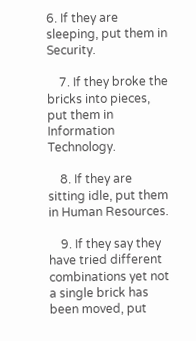6. If they are sleeping, put them in Security.

    7. If they broke the bricks into pieces, put them in Information Technology.

    8. If they are sitting idle, put them in Human Resources.

    9. If they say they have tried different combinations yet not a single brick has been moved, put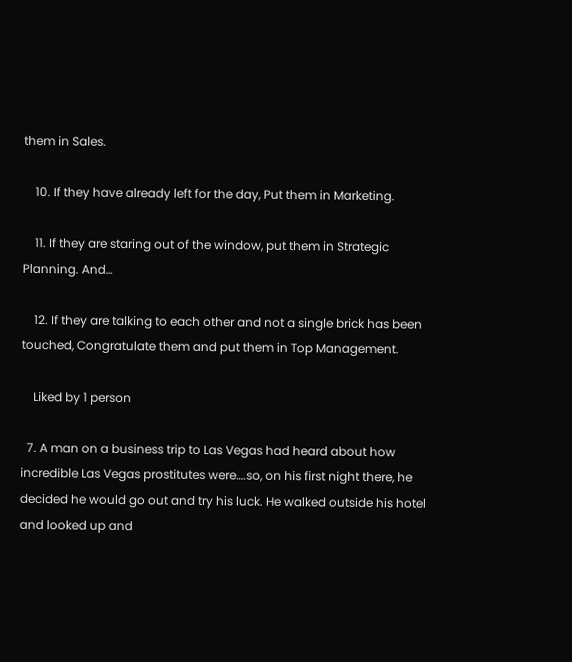them in Sales.

    10. If they have already left for the day, Put them in Marketing.

    11. If they are staring out of the window, put them in Strategic Planning. And…

    12. If they are talking to each other and not a single brick has been touched, Congratulate them and put them in Top Management.

    Liked by 1 person

  7. A man on a business trip to Las Vegas had heard about how incredible Las Vegas prostitutes were….so, on his first night there, he decided he would go out and try his luck. He walked outside his hotel and looked up and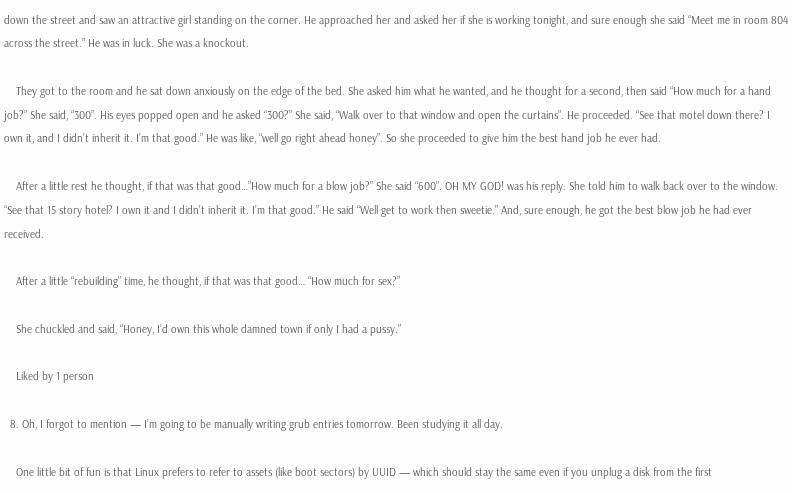down the street and saw an attractive girl standing on the corner. He approached her and asked her if she is working tonight, and sure enough she said “Meet me in room 804 across the street.” He was in luck. She was a knockout.

    They got to the room and he sat down anxiously on the edge of the bed. She asked him what he wanted, and he thought for a second, then said “How much for a hand job?” She said, “300”. His eyes popped open and he asked “300?” She said, “Walk over to that window and open the curtains”. He proceeded. “See that motel down there? I own it, and I didn’t inherit it. I’m that good.” He was like, “well go right ahead honey”. So she proceeded to give him the best hand job he ever had.

    After a little rest he thought, if that was that good…”How much for a blow job?” She said “600”. OH MY GOD! was his reply. She told him to walk back over to the window. “See that 15 story hotel? I own it and I didn’t inherit it. I’m that good.” He said “Well get to work then sweetie.” And, sure enough, he got the best blow job he had ever received.

    After a little “rebuilding” time, he thought, if that was that good… “How much for sex?”

    She chuckled and said, “Honey, I’d own this whole damned town if only I had a pussy.”

    Liked by 1 person

  8. Oh, I forgot to mention — I’m going to be manually writing grub entries tomorrow. Been studying it all day.

    One little bit of fun is that Linux prefers to refer to assets (like boot sectors) by UUID — which should stay the same even if you unplug a disk from the first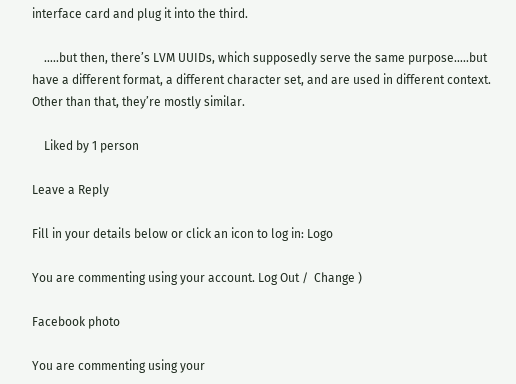interface card and plug it into the third.

    …..but then, there’s LVM UUIDs, which supposedly serve the same purpose…..but have a different format, a different character set, and are used in different context. Other than that, they’re mostly similar.

    Liked by 1 person

Leave a Reply

Fill in your details below or click an icon to log in: Logo

You are commenting using your account. Log Out /  Change )

Facebook photo

You are commenting using your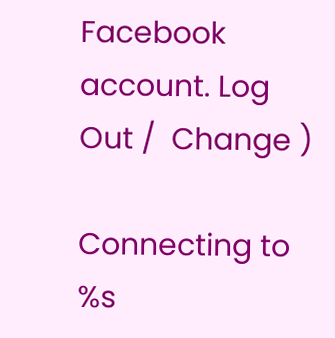Facebook account. Log Out /  Change )

Connecting to %s